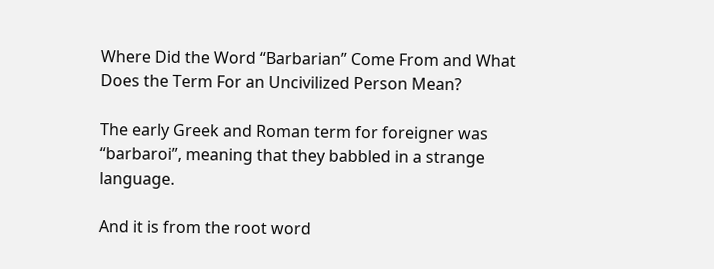Where Did the Word “Barbarian” Come From and What Does the Term For an Uncivilized Person Mean?

The early Greek and Roman term for foreigner was “barbaroi”, meaning that they babbled in a strange language.

And it is from the root word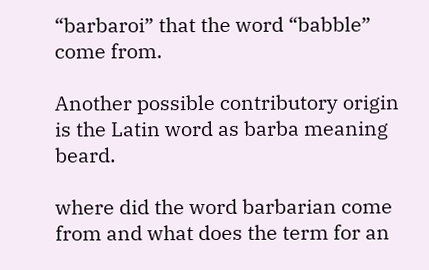“barbaroi” that the word “babble” come from.

Another possible contributory origin is the Latin word as barba meaning beard.

where did the word barbarian come from and what does the term for an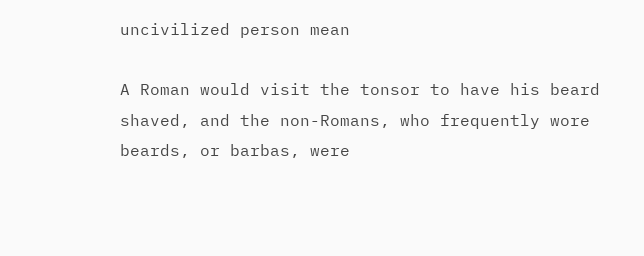uncivilized person mean

A Roman would visit the tonsor to have his beard shaved, and the non-Romans, who frequently wore beards, or barbas, were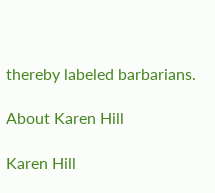thereby labeled barbarians.

About Karen Hill

Karen Hill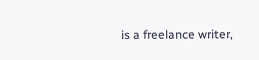is a freelance writer,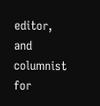editor, and columnist for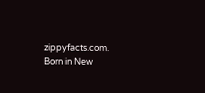zippyfacts.com. Born in New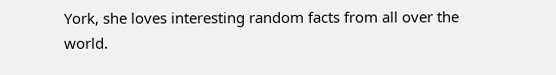York, she loves interesting random facts from all over the world.